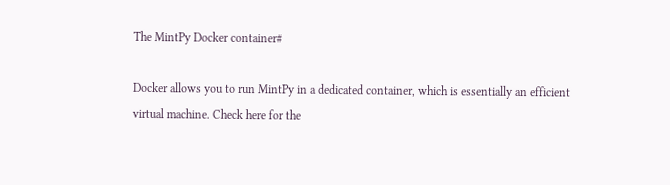The MintPy Docker container#

Docker allows you to run MintPy in a dedicated container, which is essentially an efficient virtual machine. Check here for the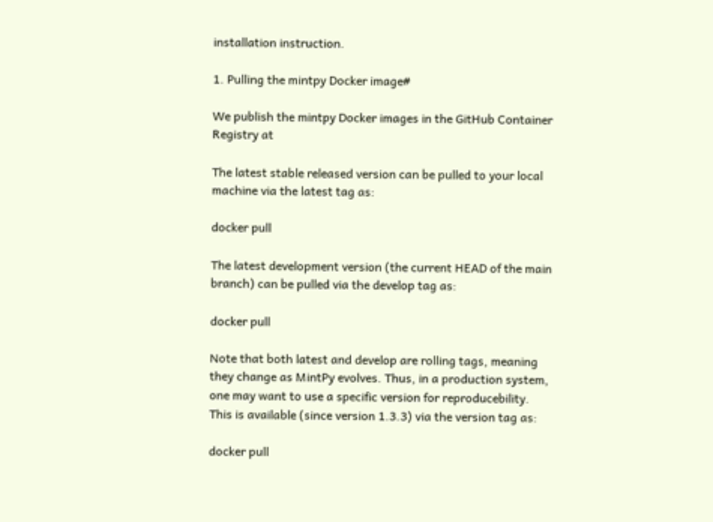installation instruction.

1. Pulling the mintpy Docker image#

We publish the mintpy Docker images in the GitHub Container Registry at

The latest stable released version can be pulled to your local machine via the latest tag as:

docker pull

The latest development version (the current HEAD of the main branch) can be pulled via the develop tag as:

docker pull

Note that both latest and develop are rolling tags, meaning they change as MintPy evolves. Thus, in a production system, one may want to use a specific version for reproducebility. This is available (since version 1.3.3) via the version tag as:

docker pull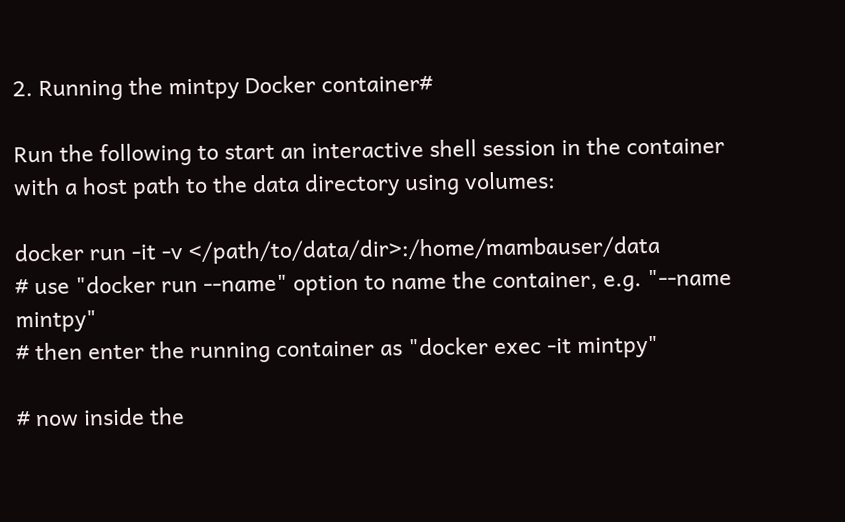2. Running the mintpy Docker container#

Run the following to start an interactive shell session in the container with a host path to the data directory using volumes:

docker run -it -v </path/to/data/dir>:/home/mambauser/data
# use "docker run --name" option to name the container, e.g. "--name mintpy"
# then enter the running container as "docker exec -it mintpy"

# now inside the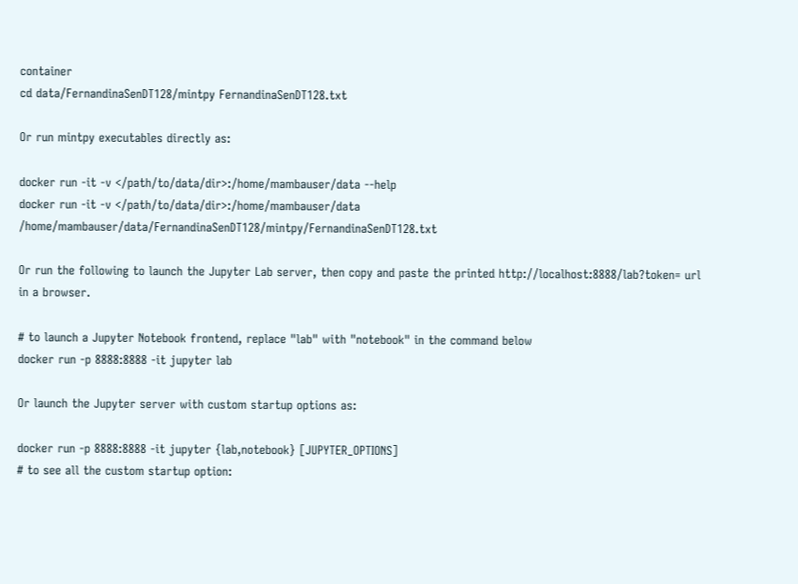container
cd data/FernandinaSenDT128/mintpy FernandinaSenDT128.txt

Or run mintpy executables directly as:

docker run -it -v </path/to/data/dir>:/home/mambauser/data --help
docker run -it -v </path/to/data/dir>:/home/mambauser/data /home/mambauser/data/FernandinaSenDT128/mintpy/FernandinaSenDT128.txt

Or run the following to launch the Jupyter Lab server, then copy and paste the printed http://localhost:8888/lab?token= url in a browser.

# to launch a Jupyter Notebook frontend, replace "lab" with "notebook" in the command below
docker run -p 8888:8888 -it jupyter lab

Or launch the Jupyter server with custom startup options as:

docker run -p 8888:8888 -it jupyter {lab,notebook} [JUPYTER_OPTIONS]
# to see all the custom startup option: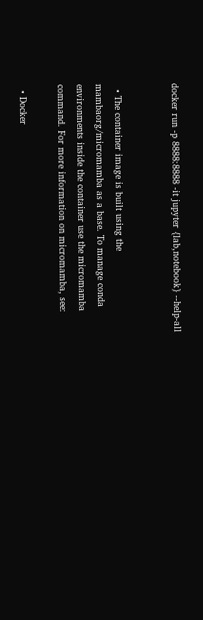docker run -p 8888:8888 -it jupyter {lab,notebook} --help-all


  • The container image is built using the mambaorg/micromamba as a base. To manage conda environments inside the container use the micromamba command. For more information on micromamba, see:

  • Docker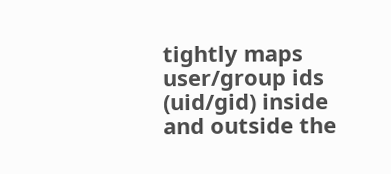tightly maps user/group ids (uid/gid) inside and outside the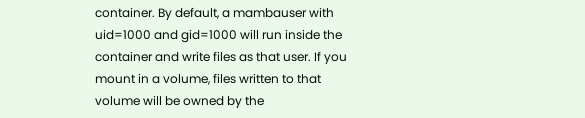container. By default, a mambauser with uid=1000 and gid=1000 will run inside the container and write files as that user. If you mount in a volume, files written to that volume will be owned by the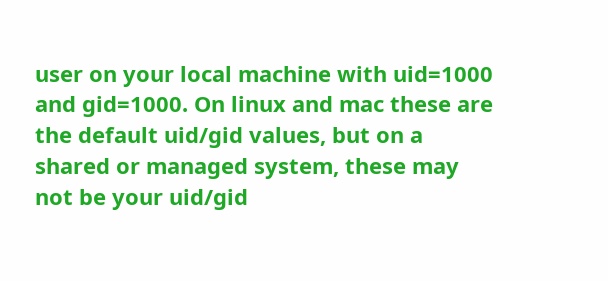user on your local machine with uid=1000 and gid=1000. On linux and mac these are the default uid/gid values, but on a shared or managed system, these may not be your uid/gid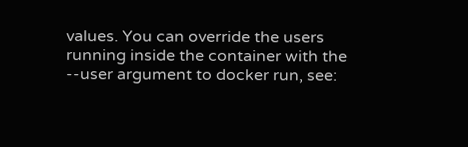values. You can override the users running inside the container with the --user argument to docker run, see: